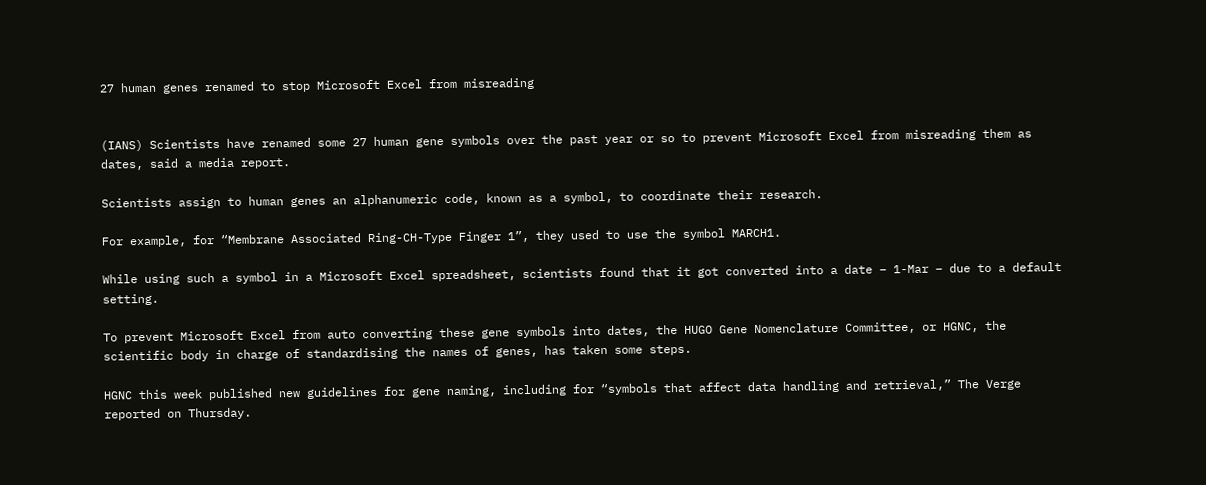27 human genes renamed to stop Microsoft Excel from misreading


(IANS) Scientists have renamed some 27 human gene symbols over the past year or so to prevent Microsoft Excel from misreading them as dates, said a media report.

Scientists assign to human genes an alphanumeric code, known as a symbol, to coordinate their research.

For example, for “Membrane Associated Ring-CH-Type Finger 1”, they used to use the symbol MARCH1.

While using such a symbol in a Microsoft Excel spreadsheet, scientists found that it got converted into a date – 1-Mar – due to a default setting.

To prevent Microsoft Excel from auto converting these gene symbols into dates, the HUGO Gene Nomenclature Committee, or HGNC, the scientific body in charge of standardising the names of genes, has taken some steps.

HGNC this week published new guidelines for gene naming, including for “symbols that affect data handling and retrieval,” The Verge reported on Thursday.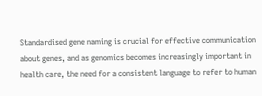Standardised gene naming is crucial for effective communication about genes, and as genomics becomes increasingly important in health care, the need for a consistent language to refer to human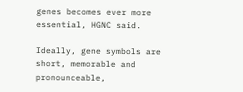genes becomes ever more essential, HGNC said.

Ideally, gene symbols are short, memorable and pronounceable,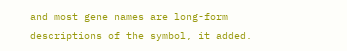and most gene names are long-form descriptions of the symbol, it added.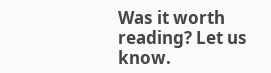Was it worth reading? Let us know.